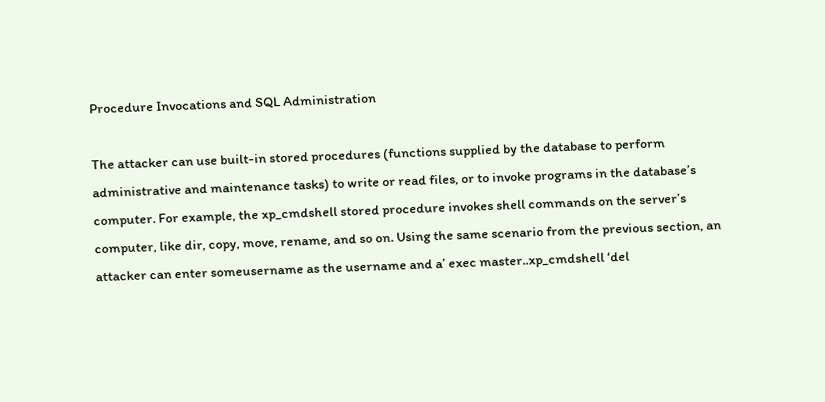Procedure Invocations and SQL Administration

The attacker can use built-in stored procedures (functions supplied by the database to perform administrative and maintenance tasks) to write or read files, or to invoke programs in the database’s computer. For example, the xp_cmdshell stored procedure invokes shell commands on the server’s computer, like dir, copy, move, rename, and so on. Using the same scenario from the previous section, an attacker can enter someusername as the username and a’ exec master..xp_cmdshell ‘del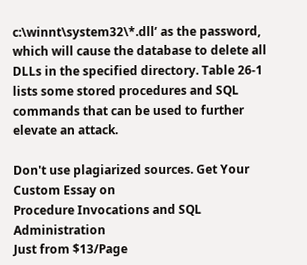c:\winnt\system32\*.dll’ as the password, which will cause the database to delete all DLLs in the specified directory. Table 26-1 lists some stored procedures and SQL commands that can be used to further elevate an attack.

Don't use plagiarized sources. Get Your Custom Essay on
Procedure Invocations and SQL Administration
Just from $13/Page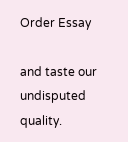Order Essay

and taste our undisputed quality.